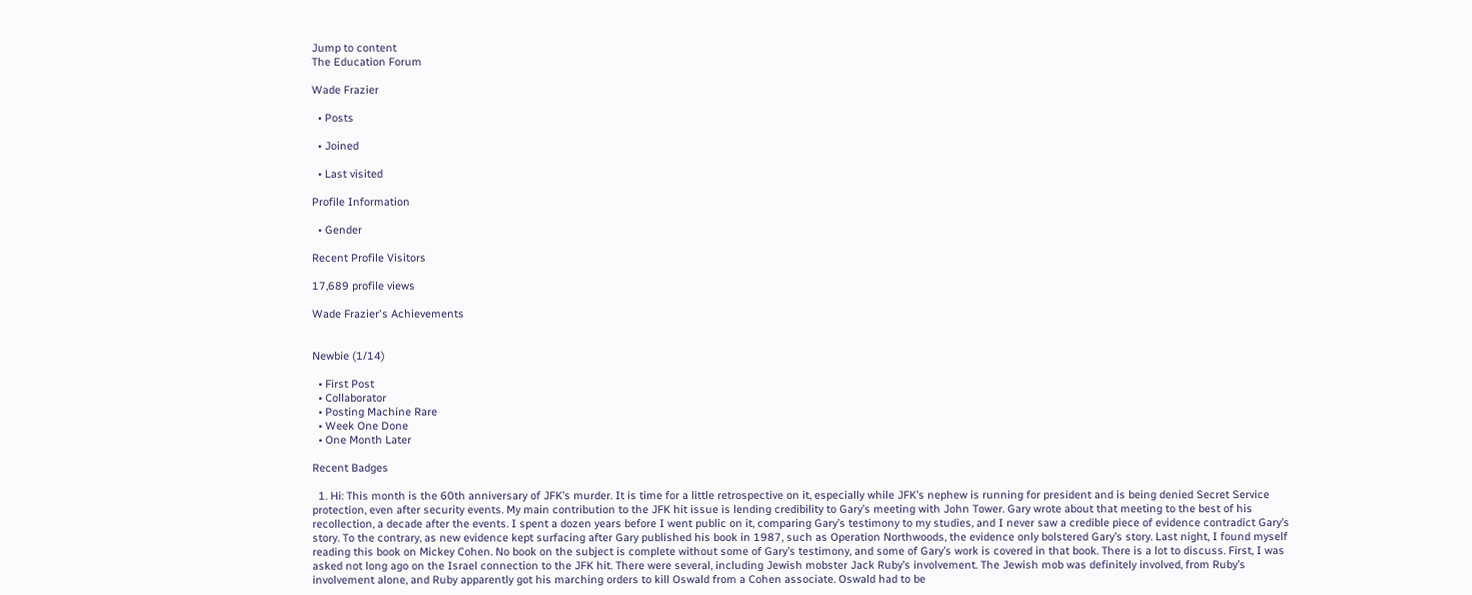Jump to content
The Education Forum

Wade Frazier

  • Posts

  • Joined

  • Last visited

Profile Information

  • Gender

Recent Profile Visitors

17,689 profile views

Wade Frazier's Achievements


Newbie (1/14)

  • First Post
  • Collaborator
  • Posting Machine Rare
  • Week One Done
  • One Month Later

Recent Badges

  1. Hi: This month is the 60th anniversary of JFK’s murder. It is time for a little retrospective on it, especially while JFK’s nephew is running for president and is being denied Secret Service protection, even after security events. My main contribution to the JFK hit issue is lending credibility to Gary’s meeting with John Tower. Gary wrote about that meeting to the best of his recollection, a decade after the events. I spent a dozen years before I went public on it, comparing Gary’s testimony to my studies, and I never saw a credible piece of evidence contradict Gary’s story. To the contrary, as new evidence kept surfacing after Gary published his book in 1987, such as Operation Northwoods, the evidence only bolstered Gary’s story. Last night, I found myself reading this book on Mickey Cohen. No book on the subject is complete without some of Gary’s testimony, and some of Gary’s work is covered in that book. There is a lot to discuss. First, I was asked not long ago on the Israel connection to the JFK hit. There were several, including Jewish mobster Jack Ruby’s involvement. The Jewish mob was definitely involved, from Ruby’s involvement alone, and Ruby apparently got his marching orders to kill Oswald from a Cohen associate. Oswald had to be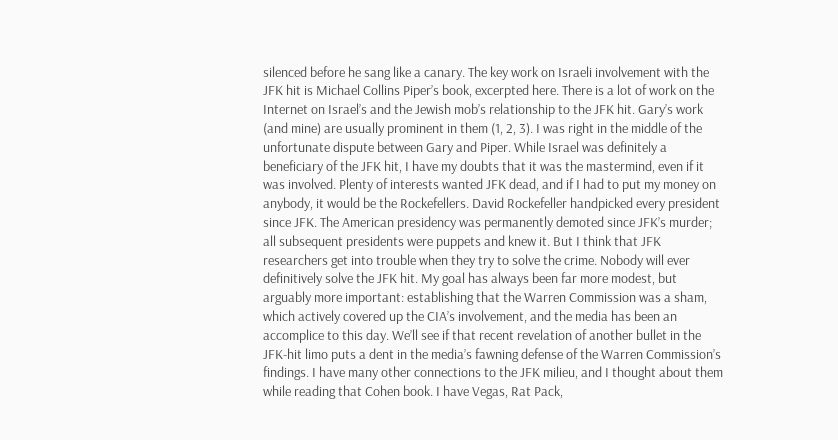silenced before he sang like a canary. The key work on Israeli involvement with the JFK hit is Michael Collins Piper’s book, excerpted here. There is a lot of work on the Internet on Israel’s and the Jewish mob’s relationship to the JFK hit. Gary’s work (and mine) are usually prominent in them (1, 2, 3). I was right in the middle of the unfortunate dispute between Gary and Piper. While Israel was definitely a beneficiary of the JFK hit, I have my doubts that it was the mastermind, even if it was involved. Plenty of interests wanted JFK dead, and if I had to put my money on anybody, it would be the Rockefellers. David Rockefeller handpicked every president since JFK. The American presidency was permanently demoted since JFK’s murder; all subsequent presidents were puppets and knew it. But I think that JFK researchers get into trouble when they try to solve the crime. Nobody will ever definitively solve the JFK hit. My goal has always been far more modest, but arguably more important: establishing that the Warren Commission was a sham, which actively covered up the CIA’s involvement, and the media has been an accomplice to this day. We’ll see if that recent revelation of another bullet in the JFK-hit limo puts a dent in the media’s fawning defense of the Warren Commission’s findings. I have many other connections to the JFK milieu, and I thought about them while reading that Cohen book. I have Vegas, Rat Pack,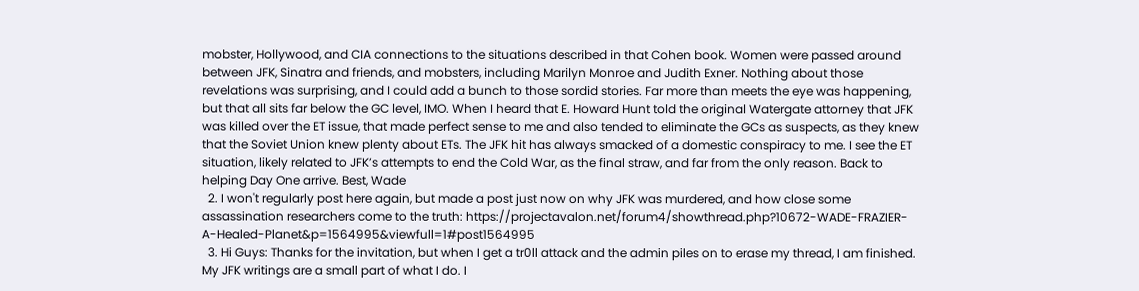mobster, Hollywood, and CIA connections to the situations described in that Cohen book. Women were passed around between JFK, Sinatra and friends, and mobsters, including Marilyn Monroe and Judith Exner. Nothing about those revelations was surprising, and I could add a bunch to those sordid stories. Far more than meets the eye was happening, but that all sits far below the GC level, IMO. When I heard that E. Howard Hunt told the original Watergate attorney that JFK was killed over the ET issue, that made perfect sense to me and also tended to eliminate the GCs as suspects, as they knew that the Soviet Union knew plenty about ETs. The JFK hit has always smacked of a domestic conspiracy to me. I see the ET situation, likely related to JFK’s attempts to end the Cold War, as the final straw, and far from the only reason. Back to helping Day One arrive. Best, Wade
  2. I won't regularly post here again, but made a post just now on why JFK was murdered, and how close some assassination researchers come to the truth: https://projectavalon.net/forum4/showthread.php?10672-WADE-FRAZIER-A-Healed-Planet&p=1564995&viewfull=1#post1564995
  3. Hi Guys: Thanks for the invitation, but when I get a tr0ll attack and the admin piles on to erase my thread, I am finished. My JFK writings are a small part of what I do. I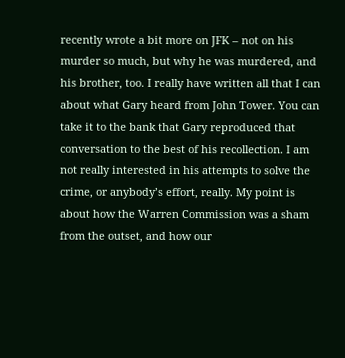recently wrote a bit more on JFK – not on his murder so much, but why he was murdered, and his brother, too. I really have written all that I can about what Gary heard from John Tower. You can take it to the bank that Gary reproduced that conversation to the best of his recollection. I am not really interested in his attempts to solve the crime, or anybody’s effort, really. My point is about how the Warren Commission was a sham from the outset, and how our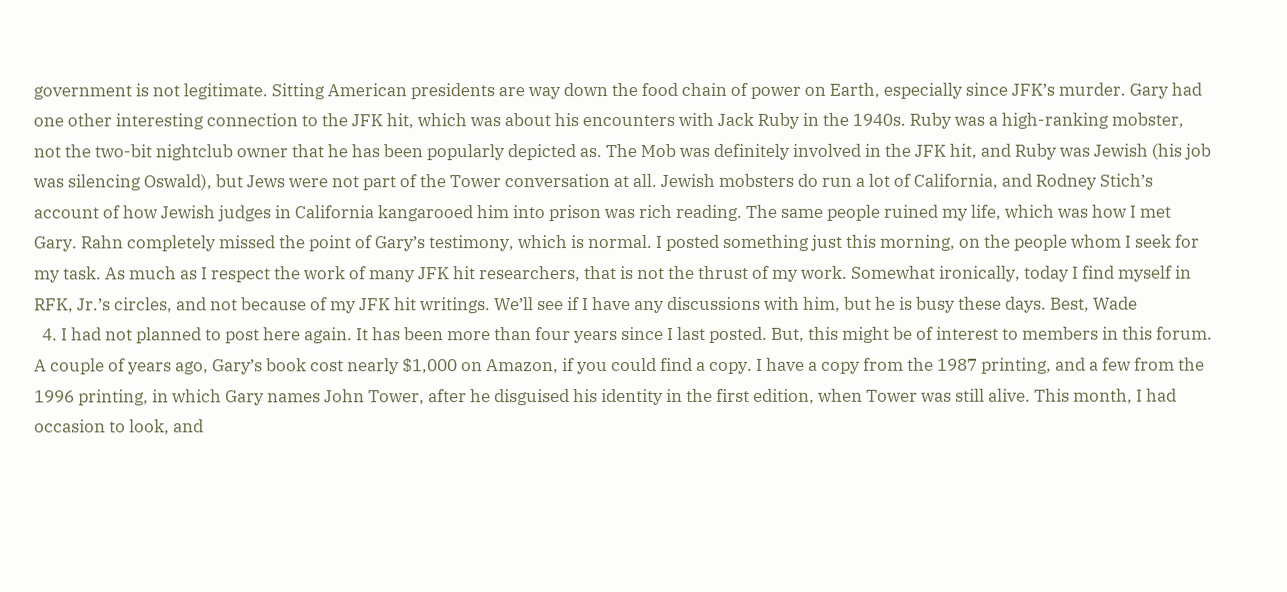government is not legitimate. Sitting American presidents are way down the food chain of power on Earth, especially since JFK’s murder. Gary had one other interesting connection to the JFK hit, which was about his encounters with Jack Ruby in the 1940s. Ruby was a high-ranking mobster, not the two-bit nightclub owner that he has been popularly depicted as. The Mob was definitely involved in the JFK hit, and Ruby was Jewish (his job was silencing Oswald), but Jews were not part of the Tower conversation at all. Jewish mobsters do run a lot of California, and Rodney Stich’s account of how Jewish judges in California kangarooed him into prison was rich reading. The same people ruined my life, which was how I met Gary. Rahn completely missed the point of Gary’s testimony, which is normal. I posted something just this morning, on the people whom I seek for my task. As much as I respect the work of many JFK hit researchers, that is not the thrust of my work. Somewhat ironically, today I find myself in RFK, Jr.’s circles, and not because of my JFK hit writings. We’ll see if I have any discussions with him, but he is busy these days. Best, Wade
  4. I had not planned to post here again. It has been more than four years since I last posted. But, this might be of interest to members in this forum. A couple of years ago, Gary’s book cost nearly $1,000 on Amazon, if you could find a copy. I have a copy from the 1987 printing, and a few from the 1996 printing, in which Gary names John Tower, after he disguised his identity in the first edition, when Tower was still alive. This month, I had occasion to look, and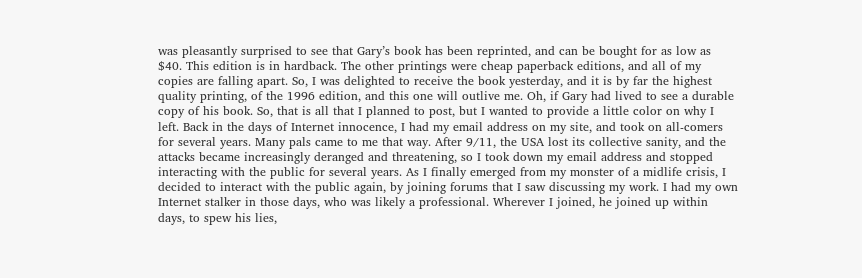was pleasantly surprised to see that Gary’s book has been reprinted, and can be bought for as low as $40. This edition is in hardback. The other printings were cheap paperback editions, and all of my copies are falling apart. So, I was delighted to receive the book yesterday, and it is by far the highest quality printing, of the 1996 edition, and this one will outlive me. Oh, if Gary had lived to see a durable copy of his book. So, that is all that I planned to post, but I wanted to provide a little color on why I left. Back in the days of Internet innocence, I had my email address on my site, and took on all-comers for several years. Many pals came to me that way. After 9/11, the USA lost its collective sanity, and the attacks became increasingly deranged and threatening, so I took down my email address and stopped interacting with the public for several years. As I finally emerged from my monster of a midlife crisis, I decided to interact with the public again, by joining forums that I saw discussing my work. I had my own Internet stalker in those days, who was likely a professional. Wherever I joined, he joined up within days, to spew his lies,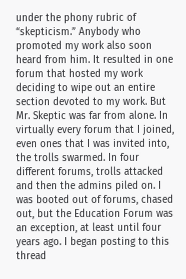under the phony rubric of “skepticism.” Anybody who promoted my work also soon heard from him. It resulted in one forum that hosted my work deciding to wipe out an entire section devoted to my work. But Mr. Skeptic was far from alone. In virtually every forum that I joined, even ones that I was invited into, the trolls swarmed. In four different forums, trolls attacked and then the admins piled on. I was booted out of forums, chased out, but the Education Forum was an exception, at least until four years ago. I began posting to this thread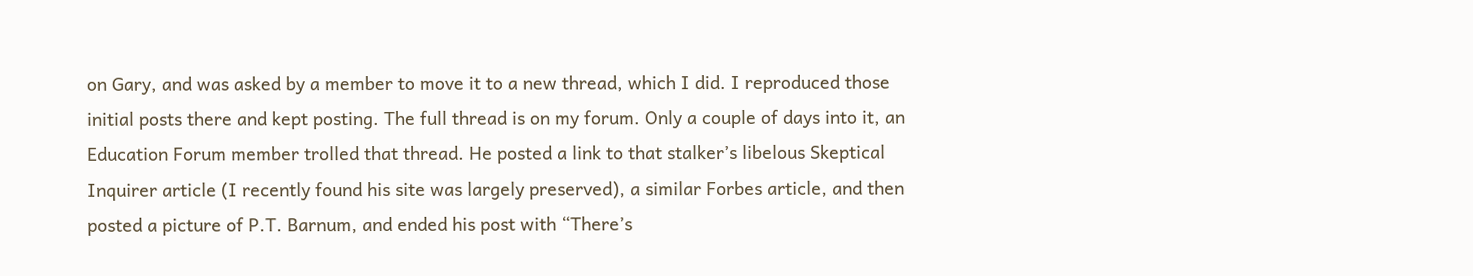on Gary, and was asked by a member to move it to a new thread, which I did. I reproduced those initial posts there and kept posting. The full thread is on my forum. Only a couple of days into it, an Education Forum member trolled that thread. He posted a link to that stalker’s libelous Skeptical Inquirer article (I recently found his site was largely preserved), a similar Forbes article, and then posted a picture of P.T. Barnum, and ended his post with “There’s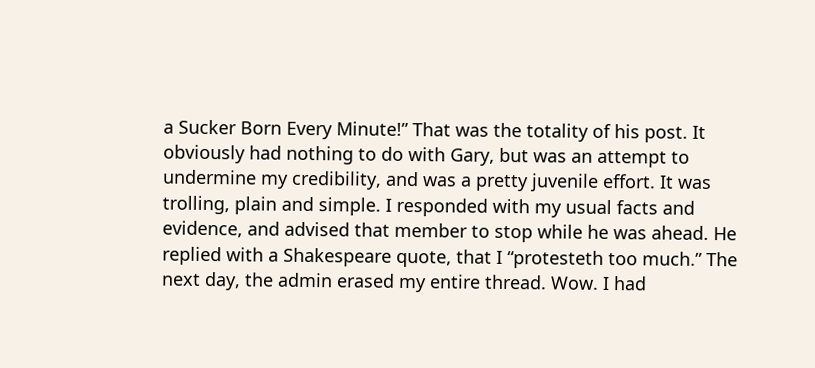a Sucker Born Every Minute!” That was the totality of his post. It obviously had nothing to do with Gary, but was an attempt to undermine my credibility, and was a pretty juvenile effort. It was trolling, plain and simple. I responded with my usual facts and evidence, and advised that member to stop while he was ahead. He replied with a Shakespeare quote, that I “protesteth too much.” The next day, the admin erased my entire thread. Wow. I had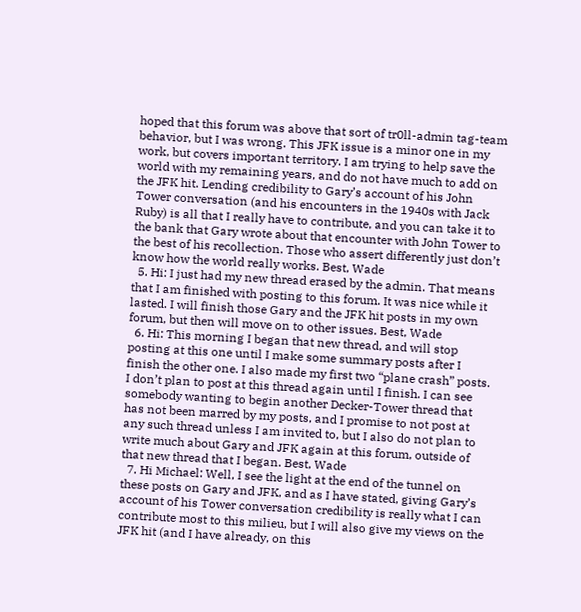hoped that this forum was above that sort of tr0ll-admin tag-team behavior, but I was wrong. This JFK issue is a minor one in my work, but covers important territory. I am trying to help save the world with my remaining years, and do not have much to add on the JFK hit. Lending credibility to Gary’s account of his John Tower conversation (and his encounters in the 1940s with Jack Ruby) is all that I really have to contribute, and you can take it to the bank that Gary wrote about that encounter with John Tower to the best of his recollection. Those who assert differently just don’t know how the world really works. Best, Wade
  5. Hi: I just had my new thread erased by the admin. That means that I am finished with posting to this forum. It was nice while it lasted. I will finish those Gary and the JFK hit posts in my own forum, but then will move on to other issues. Best, Wade
  6. Hi: This morning I began that new thread, and will stop posting at this one until I make some summary posts after I finish the other one. I also made my first two “plane crash” posts. I don’t plan to post at this thread again until I finish. I can see somebody wanting to begin another Decker-Tower thread that has not been marred by my posts, and I promise to not post at any such thread unless I am invited to, but I also do not plan to write much about Gary and JFK again at this forum, outside of that new thread that I began. Best, Wade
  7. Hi Michael: Well, I see the light at the end of the tunnel on these posts on Gary and JFK, and as I have stated, giving Gary’s account of his Tower conversation credibility is really what I can contribute most to this milieu, but I will also give my views on the JFK hit (and I have already, on this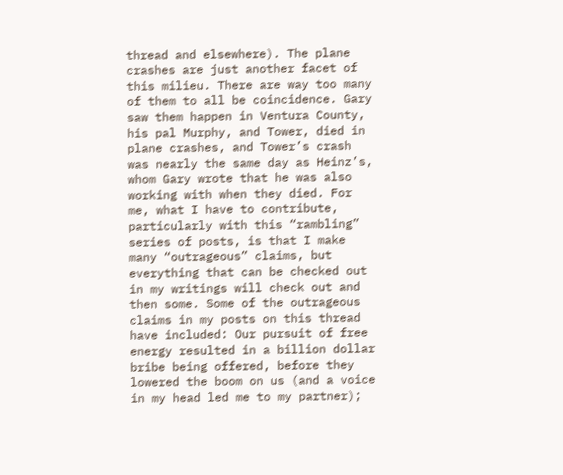thread and elsewhere). The plane crashes are just another facet of this milieu. There are way too many of them to all be coincidence. Gary saw them happen in Ventura County, his pal Murphy, and Tower, died in plane crashes, and Tower’s crash was nearly the same day as Heinz’s, whom Gary wrote that he was also working with when they died. For me, what I have to contribute, particularly with this “rambling” series of posts, is that I make many “outrageous” claims, but everything that can be checked out in my writings will check out and then some. Some of the outrageous claims in my posts on this thread have included: Our pursuit of free energy resulted in a billion dollar bribe being offered, before they lowered the boom on us (and a voice in my head led me to my partner);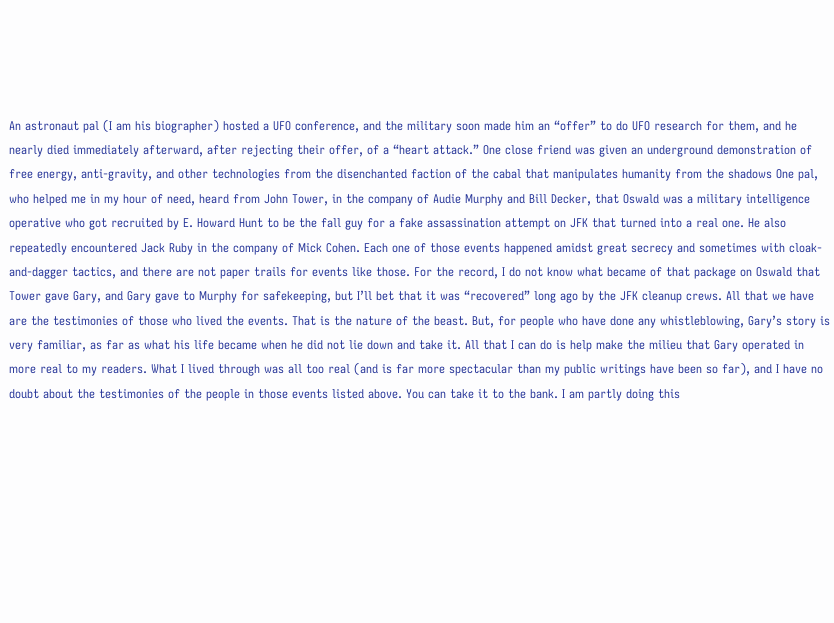An astronaut pal (I am his biographer) hosted a UFO conference, and the military soon made him an “offer” to do UFO research for them, and he nearly died immediately afterward, after rejecting their offer, of a “heart attack.” One close friend was given an underground demonstration of free energy, anti-gravity, and other technologies from the disenchanted faction of the cabal that manipulates humanity from the shadows One pal, who helped me in my hour of need, heard from John Tower, in the company of Audie Murphy and Bill Decker, that Oswald was a military intelligence operative who got recruited by E. Howard Hunt to be the fall guy for a fake assassination attempt on JFK that turned into a real one. He also repeatedly encountered Jack Ruby in the company of Mick Cohen. Each one of those events happened amidst great secrecy and sometimes with cloak-and-dagger tactics, and there are not paper trails for events like those. For the record, I do not know what became of that package on Oswald that Tower gave Gary, and Gary gave to Murphy for safekeeping, but I’ll bet that it was “recovered” long ago by the JFK cleanup crews. All that we have are the testimonies of those who lived the events. That is the nature of the beast. But, for people who have done any whistleblowing, Gary’s story is very familiar, as far as what his life became when he did not lie down and take it. All that I can do is help make the milieu that Gary operated in more real to my readers. What I lived through was all too real (and is far more spectacular than my public writings have been so far), and I have no doubt about the testimonies of the people in those events listed above. You can take it to the bank. I am partly doing this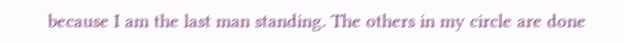because I am the last man standing. The others in my circle are done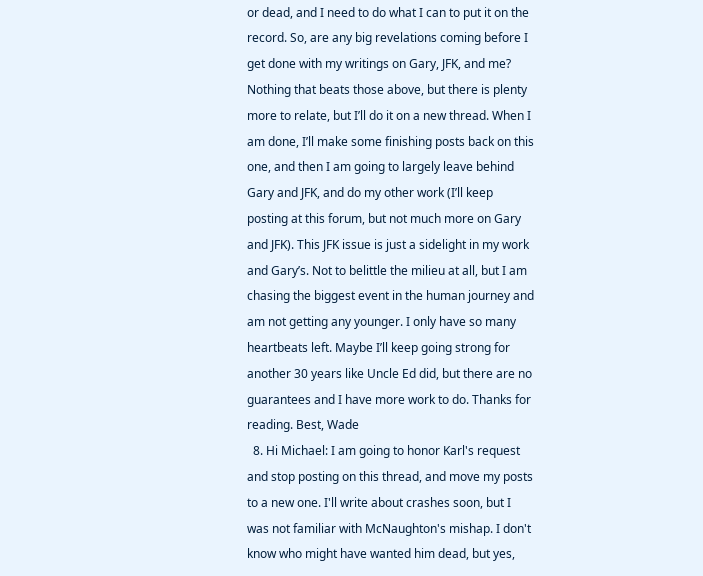or dead, and I need to do what I can to put it on the record. So, are any big revelations coming before I get done with my writings on Gary, JFK, and me? Nothing that beats those above, but there is plenty more to relate, but I’ll do it on a new thread. When I am done, I’ll make some finishing posts back on this one, and then I am going to largely leave behind Gary and JFK, and do my other work (I’ll keep posting at this forum, but not much more on Gary and JFK). This JFK issue is just a sidelight in my work and Gary’s. Not to belittle the milieu at all, but I am chasing the biggest event in the human journey and am not getting any younger. I only have so many heartbeats left. Maybe I’ll keep going strong for another 30 years like Uncle Ed did, but there are no guarantees and I have more work to do. Thanks for reading. Best, Wade
  8. Hi Michael: I am going to honor Karl's request and stop posting on this thread, and move my posts to a new one. I'll write about crashes soon, but I was not familiar with McNaughton's mishap. I don't know who might have wanted him dead, but yes,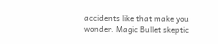accidents like that make you wonder. Magic Bullet skeptic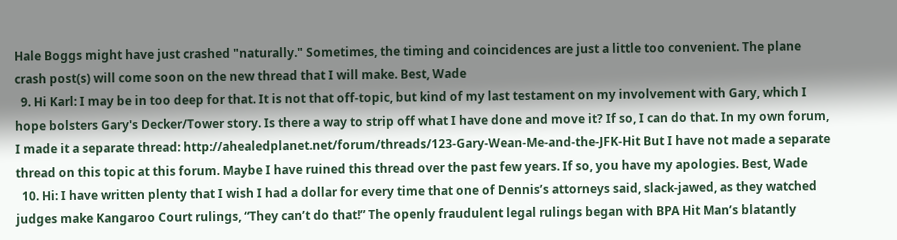Hale Boggs might have just crashed "naturally." Sometimes, the timing and coincidences are just a little too convenient. The plane crash post(s) will come soon on the new thread that I will make. Best, Wade
  9. Hi Karl: I may be in too deep for that. It is not that off-topic, but kind of my last testament on my involvement with Gary, which I hope bolsters Gary's Decker/Tower story. Is there a way to strip off what I have done and move it? If so, I can do that. In my own forum, I made it a separate thread: http://ahealedplanet.net/forum/threads/123-Gary-Wean-Me-and-the-JFK-Hit But I have not made a separate thread on this topic at this forum. Maybe I have ruined this thread over the past few years. If so, you have my apologies. Best, Wade
  10. Hi: I have written plenty that I wish I had a dollar for every time that one of Dennis’s attorneys said, slack-jawed, as they watched judges make Kangaroo Court rulings, “They can’t do that!” The openly fraudulent legal rulings began with BPA Hit Man’s blatantly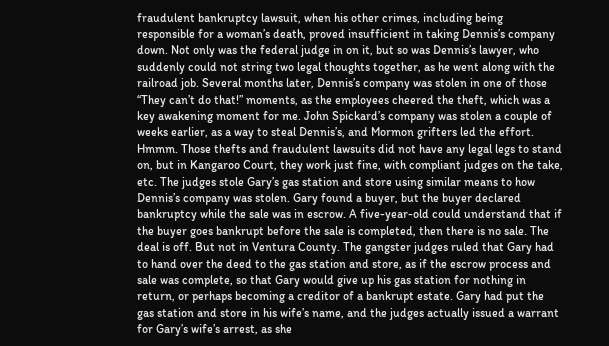fraudulent bankruptcy lawsuit, when his other crimes, including being responsible for a woman’s death, proved insufficient in taking Dennis’s company down. Not only was the federal judge in on it, but so was Dennis’s lawyer, who suddenly could not string two legal thoughts together, as he went along with the railroad job. Several months later, Dennis’s company was stolen in one of those “They can’t do that!” moments, as the employees cheered the theft, which was a key awakening moment for me. John Spickard’s company was stolen a couple of weeks earlier, as a way to steal Dennis’s, and Mormon grifters led the effort. Hmmm. Those thefts and fraudulent lawsuits did not have any legal legs to stand on, but in Kangaroo Court, they work just fine, with compliant judges on the take, etc. The judges stole Gary’s gas station and store using similar means to how Dennis’s company was stolen. Gary found a buyer, but the buyer declared bankruptcy while the sale was in escrow. A five-year-old could understand that if the buyer goes bankrupt before the sale is completed, then there is no sale. The deal is off. But not in Ventura County. The gangster judges ruled that Gary had to hand over the deed to the gas station and store, as if the escrow process and sale was complete, so that Gary would give up his gas station for nothing in return, or perhaps becoming a creditor of a bankrupt estate. Gary had put the gas station and store in his wife’s name, and the judges actually issued a warrant for Gary’s wife’s arrest, as she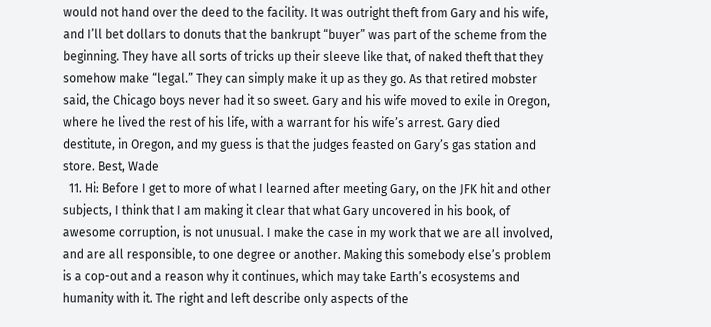would not hand over the deed to the facility. It was outright theft from Gary and his wife, and I’ll bet dollars to donuts that the bankrupt “buyer” was part of the scheme from the beginning. They have all sorts of tricks up their sleeve like that, of naked theft that they somehow make “legal.” They can simply make it up as they go. As that retired mobster said, the Chicago boys never had it so sweet. Gary and his wife moved to exile in Oregon, where he lived the rest of his life, with a warrant for his wife’s arrest. Gary died destitute, in Oregon, and my guess is that the judges feasted on Gary’s gas station and store. Best, Wade
  11. Hi: Before I get to more of what I learned after meeting Gary, on the JFK hit and other subjects, I think that I am making it clear that what Gary uncovered in his book, of awesome corruption, is not unusual. I make the case in my work that we are all involved, and are all responsible, to one degree or another. Making this somebody else’s problem is a cop-out and a reason why it continues, which may take Earth’s ecosystems and humanity with it. The right and left describe only aspects of the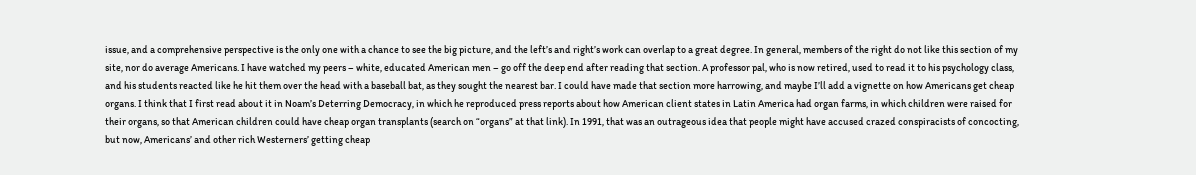issue, and a comprehensive perspective is the only one with a chance to see the big picture, and the left’s and right’s work can overlap to a great degree. In general, members of the right do not like this section of my site, nor do average Americans. I have watched my peers – white, educated American men – go off the deep end after reading that section. A professor pal, who is now retired, used to read it to his psychology class, and his students reacted like he hit them over the head with a baseball bat, as they sought the nearest bar. I could have made that section more harrowing, and maybe I’ll add a vignette on how Americans get cheap organs. I think that I first read about it in Noam’s Deterring Democracy, in which he reproduced press reports about how American client states in Latin America had organ farms, in which children were raised for their organs, so that American children could have cheap organ transplants (search on “organs” at that link). In 1991, that was an outrageous idea that people might have accused crazed conspiracists of concocting, but now, Americans’ and other rich Westerners’ getting cheap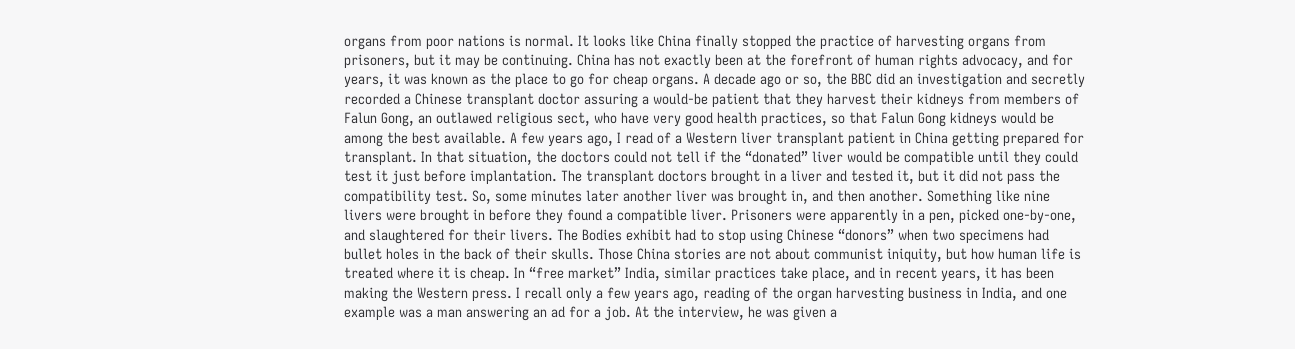organs from poor nations is normal. It looks like China finally stopped the practice of harvesting organs from prisoners, but it may be continuing. China has not exactly been at the forefront of human rights advocacy, and for years, it was known as the place to go for cheap organs. A decade ago or so, the BBC did an investigation and secretly recorded a Chinese transplant doctor assuring a would-be patient that they harvest their kidneys from members of Falun Gong, an outlawed religious sect, who have very good health practices, so that Falun Gong kidneys would be among the best available. A few years ago, I read of a Western liver transplant patient in China getting prepared for transplant. In that situation, the doctors could not tell if the “donated” liver would be compatible until they could test it just before implantation. The transplant doctors brought in a liver and tested it, but it did not pass the compatibility test. So, some minutes later another liver was brought in, and then another. Something like nine livers were brought in before they found a compatible liver. Prisoners were apparently in a pen, picked one-by-one, and slaughtered for their livers. The Bodies exhibit had to stop using Chinese “donors” when two specimens had bullet holes in the back of their skulls. Those China stories are not about communist iniquity, but how human life is treated where it is cheap. In “free market” India, similar practices take place, and in recent years, it has been making the Western press. I recall only a few years ago, reading of the organ harvesting business in India, and one example was a man answering an ad for a job. At the interview, he was given a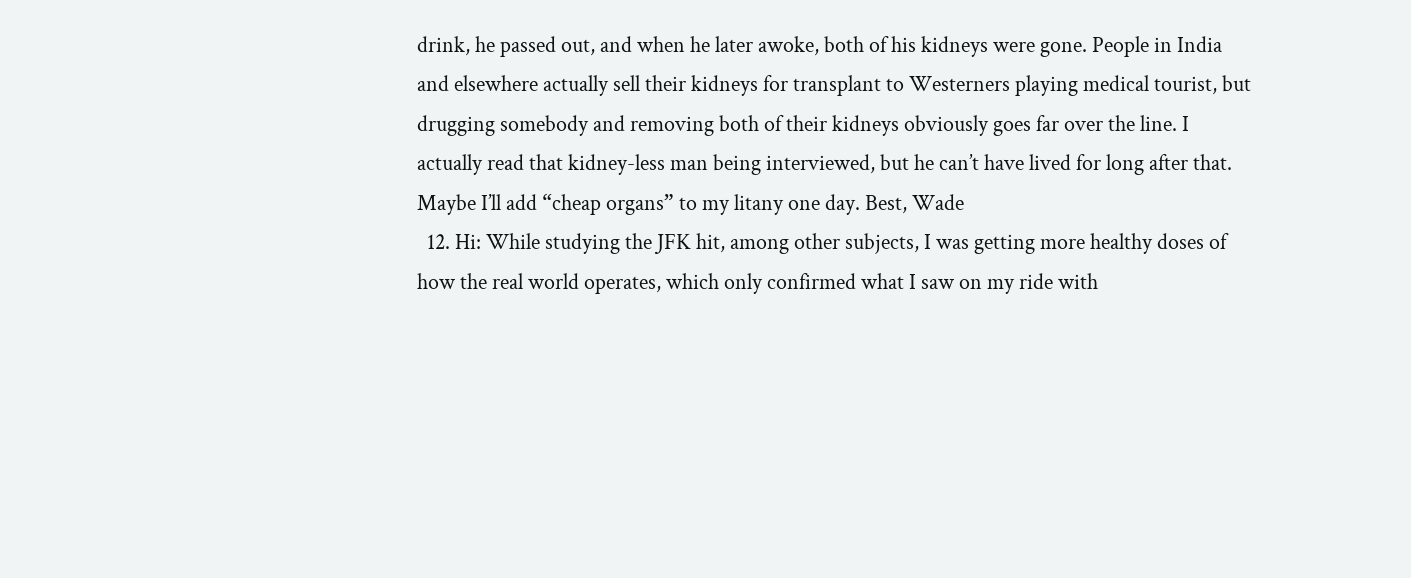drink, he passed out, and when he later awoke, both of his kidneys were gone. People in India and elsewhere actually sell their kidneys for transplant to Westerners playing medical tourist, but drugging somebody and removing both of their kidneys obviously goes far over the line. I actually read that kidney-less man being interviewed, but he can’t have lived for long after that. Maybe I’ll add “cheap organs” to my litany one day. Best, Wade
  12. Hi: While studying the JFK hit, among other subjects, I was getting more healthy doses of how the real world operates, which only confirmed what I saw on my ride with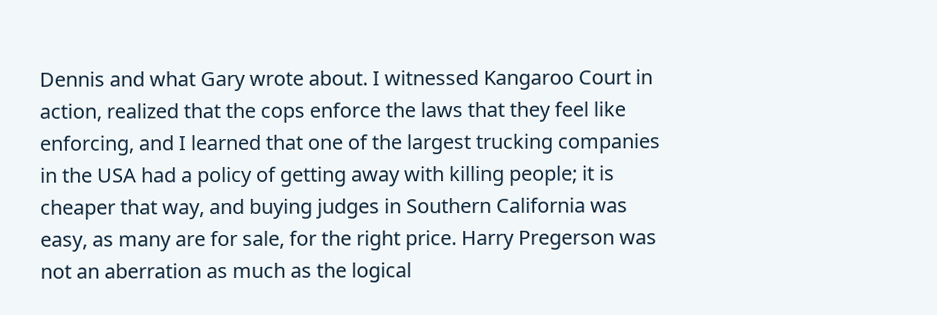Dennis and what Gary wrote about. I witnessed Kangaroo Court in action, realized that the cops enforce the laws that they feel like enforcing, and I learned that one of the largest trucking companies in the USA had a policy of getting away with killing people; it is cheaper that way, and buying judges in Southern California was easy, as many are for sale, for the right price. Harry Pregerson was not an aberration as much as the logical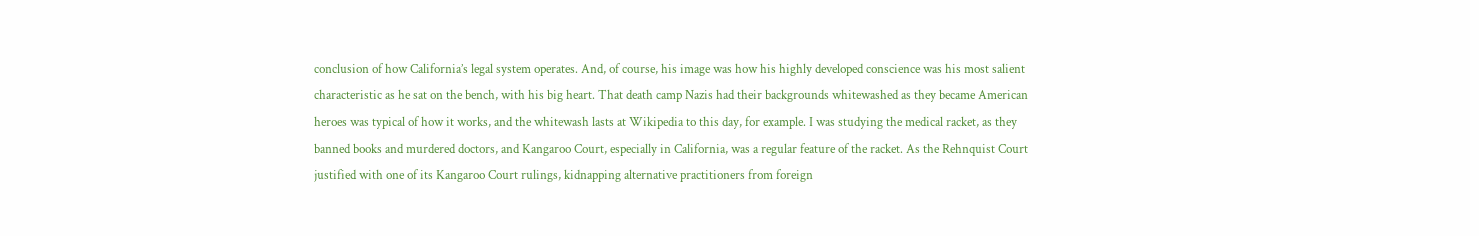conclusion of how California’s legal system operates. And, of course, his image was how his highly developed conscience was his most salient characteristic as he sat on the bench, with his big heart. That death camp Nazis had their backgrounds whitewashed as they became American heroes was typical of how it works, and the whitewash lasts at Wikipedia to this day, for example. I was studying the medical racket, as they banned books and murdered doctors, and Kangaroo Court, especially in California, was a regular feature of the racket. As the Rehnquist Court justified with one of its Kangaroo Court rulings, kidnapping alternative practitioners from foreign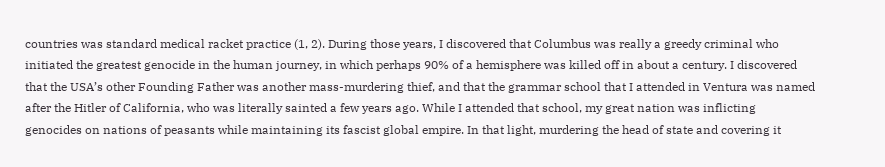countries was standard medical racket practice (1, 2). During those years, I discovered that Columbus was really a greedy criminal who initiated the greatest genocide in the human journey, in which perhaps 90% of a hemisphere was killed off in about a century. I discovered that the USA’s other Founding Father was another mass-murdering thief, and that the grammar school that I attended in Ventura was named after the Hitler of California, who was literally sainted a few years ago. While I attended that school, my great nation was inflicting genocides on nations of peasants while maintaining its fascist global empire. In that light, murdering the head of state and covering it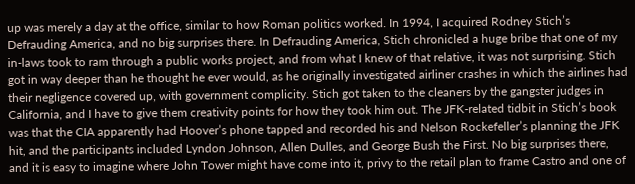up was merely a day at the office, similar to how Roman politics worked. In 1994, I acquired Rodney Stich’s Defrauding America, and no big surprises there. In Defrauding America, Stich chronicled a huge bribe that one of my in-laws took to ram through a public works project, and from what I knew of that relative, it was not surprising. Stich got in way deeper than he thought he ever would, as he originally investigated airliner crashes in which the airlines had their negligence covered up, with government complicity. Stich got taken to the cleaners by the gangster judges in California, and I have to give them creativity points for how they took him out. The JFK-related tidbit in Stich’s book was that the CIA apparently had Hoover’s phone tapped and recorded his and Nelson Rockefeller’s planning the JFK hit, and the participants included Lyndon Johnson, Allen Dulles, and George Bush the First. No big surprises there, and it is easy to imagine where John Tower might have come into it, privy to the retail plan to frame Castro and one of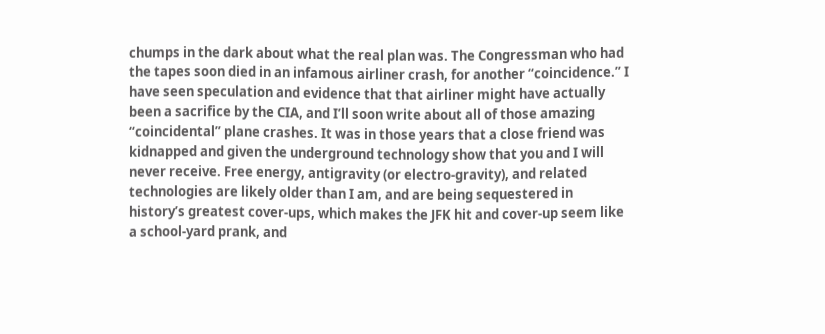chumps in the dark about what the real plan was. The Congressman who had the tapes soon died in an infamous airliner crash, for another “coincidence.” I have seen speculation and evidence that that airliner might have actually been a sacrifice by the CIA, and I’ll soon write about all of those amazing “coincidental” plane crashes. It was in those years that a close friend was kidnapped and given the underground technology show that you and I will never receive. Free energy, antigravity (or electro-gravity), and related technologies are likely older than I am, and are being sequestered in history’s greatest cover-ups, which makes the JFK hit and cover-up seem like a school-yard prank, and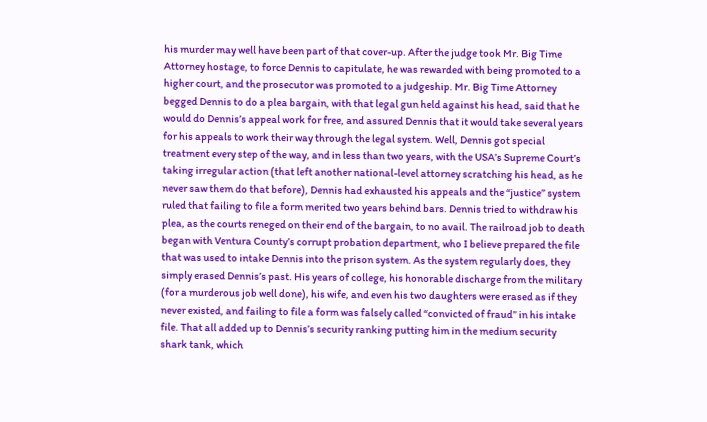his murder may well have been part of that cover-up. After the judge took Mr. Big Time Attorney hostage, to force Dennis to capitulate, he was rewarded with being promoted to a higher court, and the prosecutor was promoted to a judgeship. Mr. Big Time Attorney begged Dennis to do a plea bargain, with that legal gun held against his head, said that he would do Dennis’s appeal work for free, and assured Dennis that it would take several years for his appeals to work their way through the legal system. Well, Dennis got special treatment every step of the way, and in less than two years, with the USA’s Supreme Court’s taking irregular action (that left another national-level attorney scratching his head, as he never saw them do that before), Dennis had exhausted his appeals and the “justice” system ruled that failing to file a form merited two years behind bars. Dennis tried to withdraw his plea, as the courts reneged on their end of the bargain, to no avail. The railroad job to death began with Ventura County’s corrupt probation department, who I believe prepared the file that was used to intake Dennis into the prison system. As the system regularly does, they simply erased Dennis’s past. His years of college, his honorable discharge from the military (for a murderous job well done), his wife, and even his two daughters were erased as if they never existed, and failing to file a form was falsely called “convicted of fraud” in his intake file. That all added up to Dennis’s security ranking putting him in the medium security shark tank, which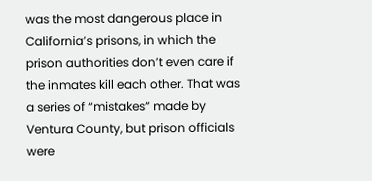was the most dangerous place in California’s prisons, in which the prison authorities don’t even care if the inmates kill each other. That was a series of “mistakes” made by Ventura County, but prison officials were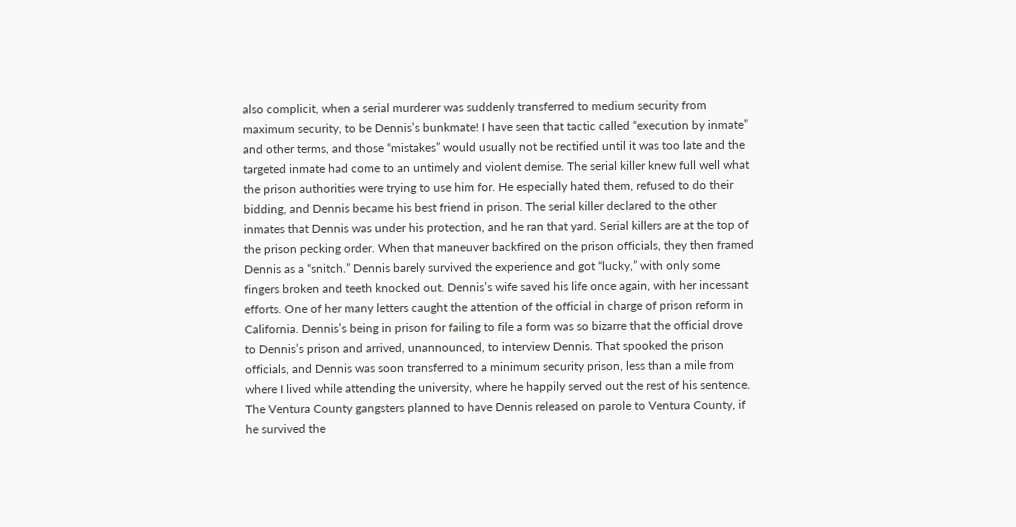also complicit, when a serial murderer was suddenly transferred to medium security from maximum security, to be Dennis’s bunkmate! I have seen that tactic called “execution by inmate” and other terms, and those “mistakes” would usually not be rectified until it was too late and the targeted inmate had come to an untimely and violent demise. The serial killer knew full well what the prison authorities were trying to use him for. He especially hated them, refused to do their bidding, and Dennis became his best friend in prison. The serial killer declared to the other inmates that Dennis was under his protection, and he ran that yard. Serial killers are at the top of the prison pecking order. When that maneuver backfired on the prison officials, they then framed Dennis as a “snitch.” Dennis barely survived the experience and got “lucky,” with only some fingers broken and teeth knocked out. Dennis’s wife saved his life once again, with her incessant efforts. One of her many letters caught the attention of the official in charge of prison reform in California. Dennis’s being in prison for failing to file a form was so bizarre that the official drove to Dennis’s prison and arrived, unannounced, to interview Dennis. That spooked the prison officials, and Dennis was soon transferred to a minimum security prison, less than a mile from where I lived while attending the university, where he happily served out the rest of his sentence. The Ventura County gangsters planned to have Dennis released on parole to Ventura County, if he survived the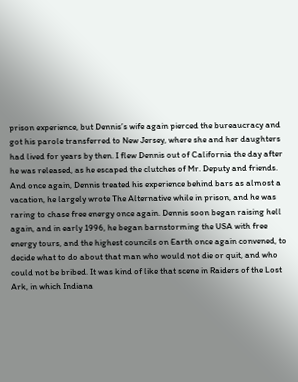prison experience, but Dennis’s wife again pierced the bureaucracy and got his parole transferred to New Jersey, where she and her daughters had lived for years by then. I flew Dennis out of California the day after he was released, as he escaped the clutches of Mr. Deputy and friends. And once again, Dennis treated his experience behind bars as almost a vacation, he largely wrote The Alternative while in prison, and he was raring to chase free energy once again. Dennis soon began raising hell again, and in early 1996, he began barnstorming the USA with free energy tours, and the highest councils on Earth once again convened, to decide what to do about that man who would not die or quit, and who could not be bribed. It was kind of like that scene in Raiders of the Lost Ark, in which Indiana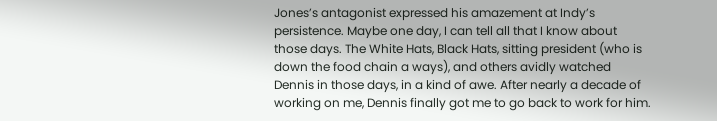Jones’s antagonist expressed his amazement at Indy’s persistence. Maybe one day, I can tell all that I know about those days. The White Hats, Black Hats, sitting president (who is down the food chain a ways), and others avidly watched Dennis in those days, in a kind of awe. After nearly a decade of working on me, Dennis finally got me to go back to work for him.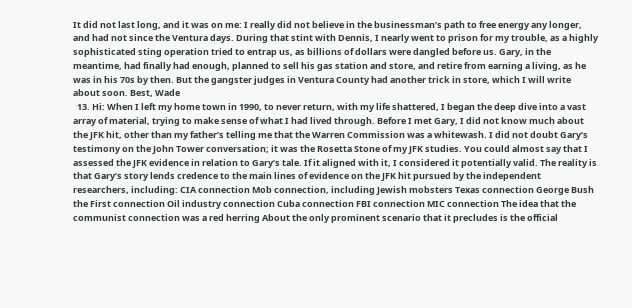It did not last long, and it was on me: I really did not believe in the businessman’s path to free energy any longer, and had not since the Ventura days. During that stint with Dennis, I nearly went to prison for my trouble, as a highly sophisticated sting operation tried to entrap us, as billions of dollars were dangled before us. Gary, in the meantime, had finally had enough, planned to sell his gas station and store, and retire from earning a living, as he was in his 70s by then. But the gangster judges in Ventura County had another trick in store, which I will write about soon. Best, Wade
  13. Hi: When I left my home town in 1990, to never return, with my life shattered, I began the deep dive into a vast array of material, trying to make sense of what I had lived through. Before I met Gary, I did not know much about the JFK hit, other than my father’s telling me that the Warren Commission was a whitewash. I did not doubt Gary’s testimony on the John Tower conversation; it was the Rosetta Stone of my JFK studies. You could almost say that I assessed the JFK evidence in relation to Gary’s tale. If it aligned with it, I considered it potentially valid. The reality is that Gary’s story lends credence to the main lines of evidence on the JFK hit pursued by the independent researchers, including: CIA connection Mob connection, including Jewish mobsters Texas connection George Bush the First connection Oil industry connection Cuba connection FBI connection MIC connection The idea that the communist connection was a red herring About the only prominent scenario that it precludes is the official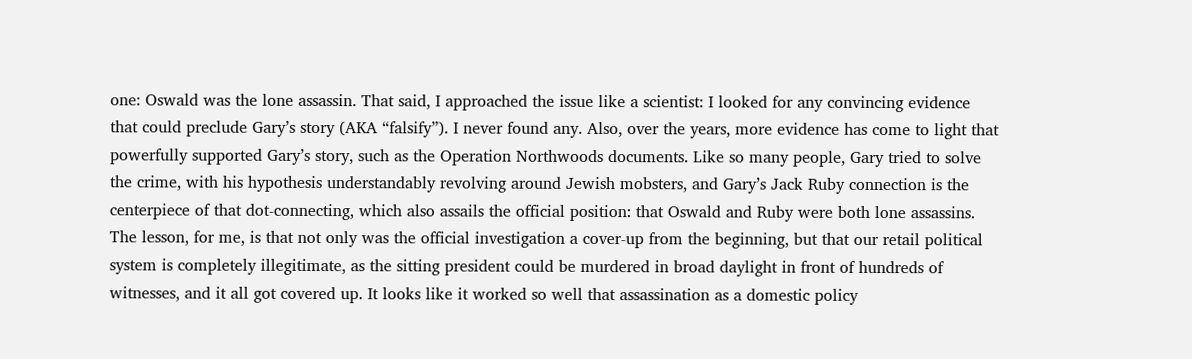one: Oswald was the lone assassin. That said, I approached the issue like a scientist: I looked for any convincing evidence that could preclude Gary’s story (AKA “falsify”). I never found any. Also, over the years, more evidence has come to light that powerfully supported Gary’s story, such as the Operation Northwoods documents. Like so many people, Gary tried to solve the crime, with his hypothesis understandably revolving around Jewish mobsters, and Gary’s Jack Ruby connection is the centerpiece of that dot-connecting, which also assails the official position: that Oswald and Ruby were both lone assassins. The lesson, for me, is that not only was the official investigation a cover-up from the beginning, but that our retail political system is completely illegitimate, as the sitting president could be murdered in broad daylight in front of hundreds of witnesses, and it all got covered up. It looks like it worked so well that assassination as a domestic policy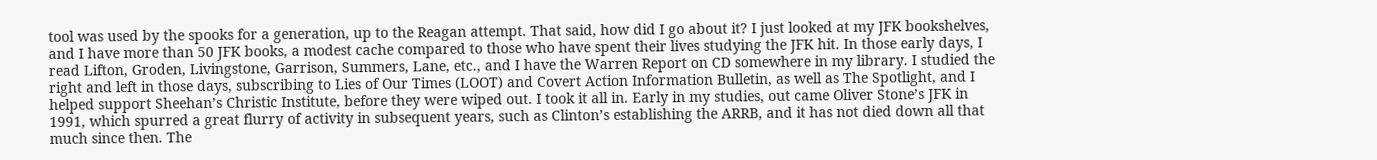tool was used by the spooks for a generation, up to the Reagan attempt. That said, how did I go about it? I just looked at my JFK bookshelves, and I have more than 50 JFK books, a modest cache compared to those who have spent their lives studying the JFK hit. In those early days, I read Lifton, Groden, Livingstone, Garrison, Summers, Lane, etc., and I have the Warren Report on CD somewhere in my library. I studied the right and left in those days, subscribing to Lies of Our Times (LOOT) and Covert Action Information Bulletin, as well as The Spotlight, and I helped support Sheehan’s Christic Institute, before they were wiped out. I took it all in. Early in my studies, out came Oliver Stone’s JFK in 1991, which spurred a great flurry of activity in subsequent years, such as Clinton’s establishing the ARRB, and it has not died down all that much since then. The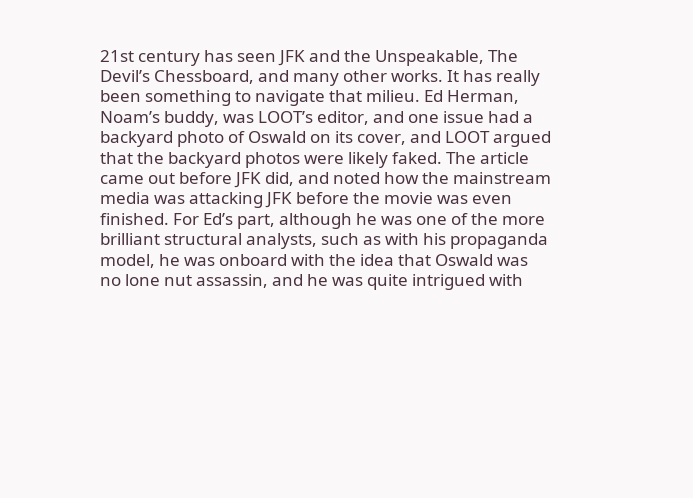21st century has seen JFK and the Unspeakable, The Devil’s Chessboard, and many other works. It has really been something to navigate that milieu. Ed Herman, Noam’s buddy, was LOOT’s editor, and one issue had a backyard photo of Oswald on its cover, and LOOT argued that the backyard photos were likely faked. The article came out before JFK did, and noted how the mainstream media was attacking JFK before the movie was even finished. For Ed’s part, although he was one of the more brilliant structural analysts, such as with his propaganda model, he was onboard with the idea that Oswald was no lone nut assassin, and he was quite intrigued with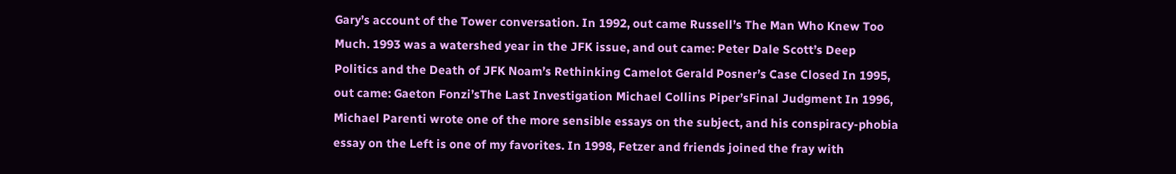Gary’s account of the Tower conversation. In 1992, out came Russell’s The Man Who Knew Too Much. 1993 was a watershed year in the JFK issue, and out came: Peter Dale Scott’s Deep Politics and the Death of JFK Noam’s Rethinking Camelot Gerald Posner’s Case Closed In 1995, out came: Gaeton Fonzi’sThe Last Investigation Michael Collins Piper’sFinal Judgment In 1996, Michael Parenti wrote one of the more sensible essays on the subject, and his conspiracy-phobia essay on the Left is one of my favorites. In 1998, Fetzer and friends joined the fray with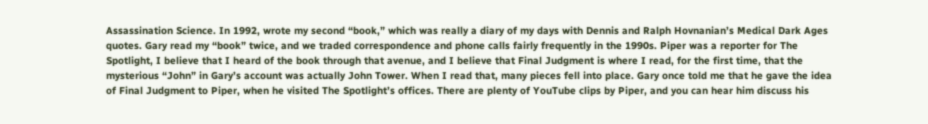Assassination Science. In 1992, wrote my second “book,” which was really a diary of my days with Dennis and Ralph Hovnanian’s Medical Dark Ages quotes. Gary read my “book” twice, and we traded correspondence and phone calls fairly frequently in the 1990s. Piper was a reporter for The Spotlight, I believe that I heard of the book through that avenue, and I believe that Final Judgment is where I read, for the first time, that the mysterious “John” in Gary’s account was actually John Tower. When I read that, many pieces fell into place. Gary once told me that he gave the idea of Final Judgment to Piper, when he visited The Spotlight’s offices. There are plenty of YouTube clips by Piper, and you can hear him discuss his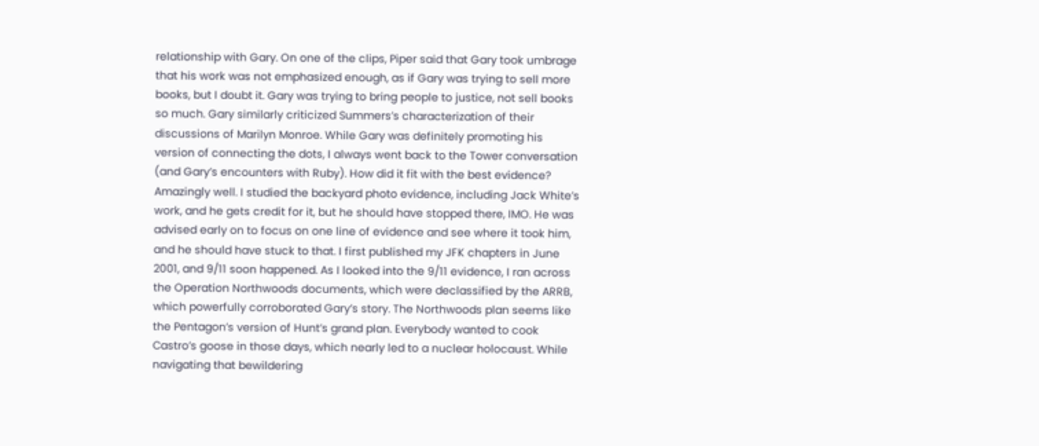relationship with Gary. On one of the clips, Piper said that Gary took umbrage that his work was not emphasized enough, as if Gary was trying to sell more books, but I doubt it. Gary was trying to bring people to justice, not sell books so much. Gary similarly criticized Summers’s characterization of their discussions of Marilyn Monroe. While Gary was definitely promoting his version of connecting the dots, I always went back to the Tower conversation (and Gary’s encounters with Ruby). How did it fit with the best evidence? Amazingly well. I studied the backyard photo evidence, including Jack White’s work, and he gets credit for it, but he should have stopped there, IMO. He was advised early on to focus on one line of evidence and see where it took him, and he should have stuck to that. I first published my JFK chapters in June 2001, and 9/11 soon happened. As I looked into the 9/11 evidence, I ran across the Operation Northwoods documents, which were declassified by the ARRB, which powerfully corroborated Gary’s story. The Northwoods plan seems like the Pentagon’s version of Hunt’s grand plan. Everybody wanted to cook Castro’s goose in those days, which nearly led to a nuclear holocaust. While navigating that bewildering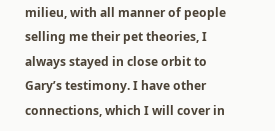milieu, with all manner of people selling me their pet theories, I always stayed in close orbit to Gary’s testimony. I have other connections, which I will cover in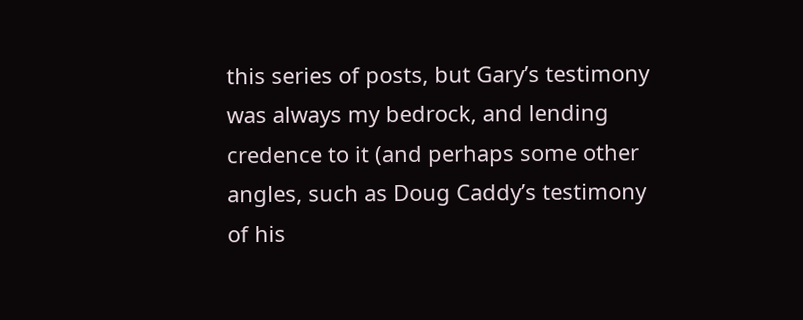this series of posts, but Gary’s testimony was always my bedrock, and lending credence to it (and perhaps some other angles, such as Doug Caddy’s testimony of his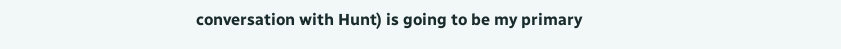conversation with Hunt) is going to be my primary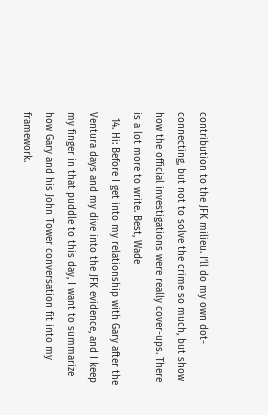contribution to the JFK milieu. I’ll do my own dot-connecting, but not to solve the crime so much, but show how the official investigations were really cover-ups. There is a lot more to write. Best, Wade
  14. Hi: Before I get into my relationship with Gary after the Ventura days and my dive into the JFK evidence, and I keep my finger in that puddle to this day, I want to summarize how Gary and his John Tower conversation fit into my framework.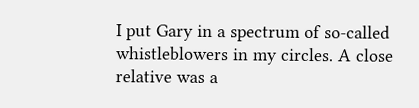I put Gary in a spectrum of so-called whistleblowers in my circles. A close relative was a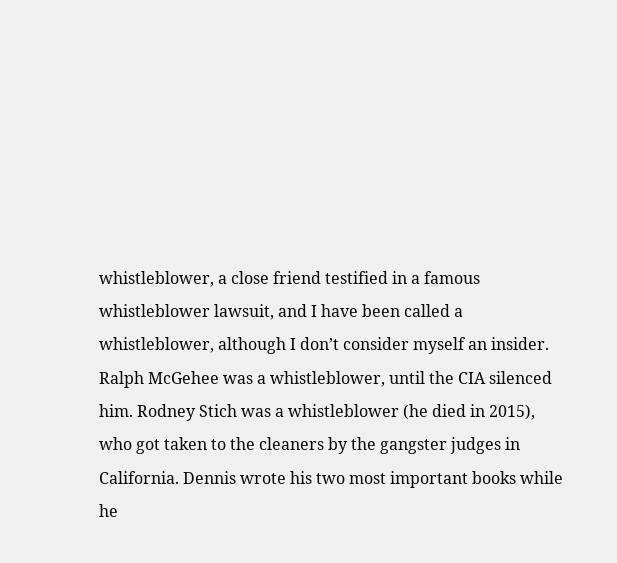whistleblower, a close friend testified in a famous whistleblower lawsuit, and I have been called a whistleblower, although I don’t consider myself an insider. Ralph McGehee was a whistleblower, until the CIA silenced him. Rodney Stich was a whistleblower (he died in 2015), who got taken to the cleaners by the gangster judges in California. Dennis wrote his two most important books while he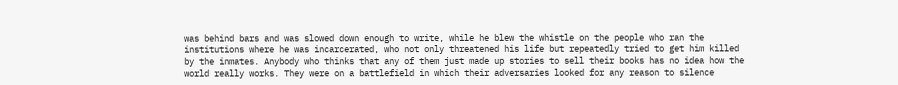was behind bars and was slowed down enough to write, while he blew the whistle on the people who ran the institutions where he was incarcerated, who not only threatened his life but repeatedly tried to get him killed by the inmates. Anybody who thinks that any of them just made up stories to sell their books has no idea how the world really works. They were on a battlefield in which their adversaries looked for any reason to silence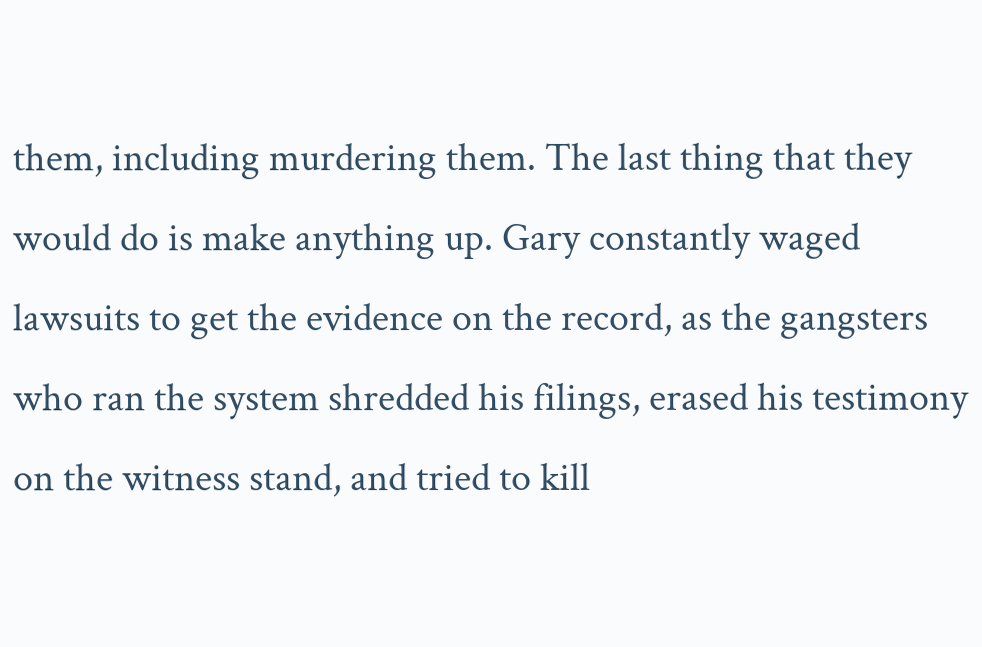them, including murdering them. The last thing that they would do is make anything up. Gary constantly waged lawsuits to get the evidence on the record, as the gangsters who ran the system shredded his filings, erased his testimony on the witness stand, and tried to kill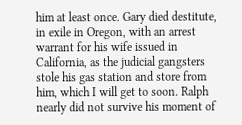him at least once. Gary died destitute, in exile in Oregon, with an arrest warrant for his wife issued in California, as the judicial gangsters stole his gas station and store from him, which I will get to soon. Ralph nearly did not survive his moment of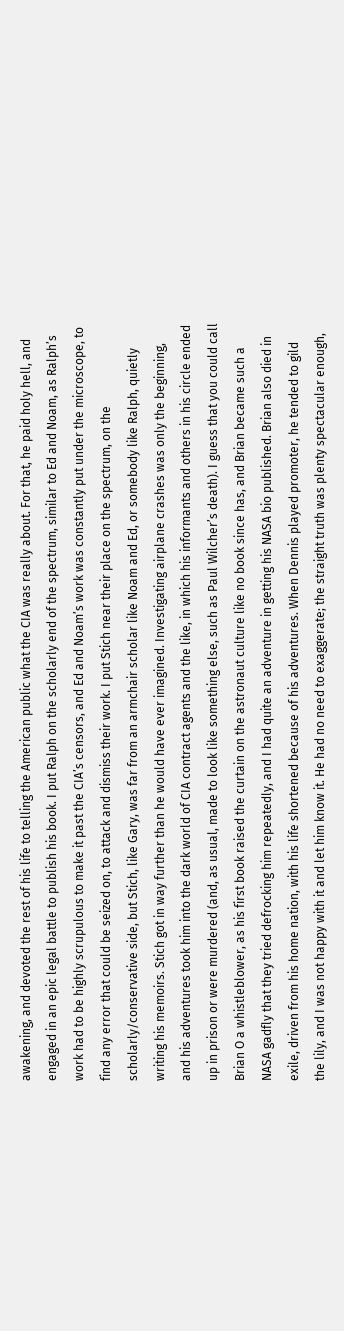awakening, and devoted the rest of his life to telling the American public what the CIA was really about. For that, he paid holy hell, and engaged in an epic legal battle to publish his book. I put Ralph on the scholarly end of the spectrum, similar to Ed and Noam, as Ralph’s work had to be highly scrupulous to make it past the CIA’s censors, and Ed and Noam’s work was constantly put under the microscope, to find any error that could be seized on, to attack and dismiss their work. I put Stich near their place on the spectrum, on the scholarly/conservative side, but Stich, like Gary, was far from an armchair scholar like Noam and Ed, or somebody like Ralph, quietly writing his memoirs. Stich got in way further than he would have ever imagined. Investigating airplane crashes was only the beginning, and his adventures took him into the dark world of CIA contract agents and the like, in which his informants and others in his circle ended up in prison or were murdered (and, as usual, made to look like something else, such as Paul Wilcher’s death). I guess that you could call Brian O a whistleblower, as his first book raised the curtain on the astronaut culture like no book since has, and Brian became such a NASA gadfly that they tried defrocking him repeatedly, and I had quite an adventure in getting his NASA bio published. Brian also died in exile, driven from his home nation, with his life shortened because of his adventures. When Dennis played promoter, he tended to gild the lily, and I was not happy with it and let him know it. He had no need to exaggerate; the straight truth was plenty spectacular enough,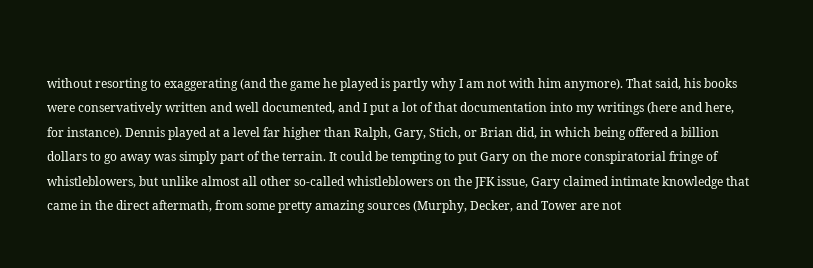without resorting to exaggerating (and the game he played is partly why I am not with him anymore). That said, his books were conservatively written and well documented, and I put a lot of that documentation into my writings (here and here, for instance). Dennis played at a level far higher than Ralph, Gary, Stich, or Brian did, in which being offered a billion dollars to go away was simply part of the terrain. It could be tempting to put Gary on the more conspiratorial fringe of whistleblowers, but unlike almost all other so-called whistleblowers on the JFK issue, Gary claimed intimate knowledge that came in the direct aftermath, from some pretty amazing sources (Murphy, Decker, and Tower are not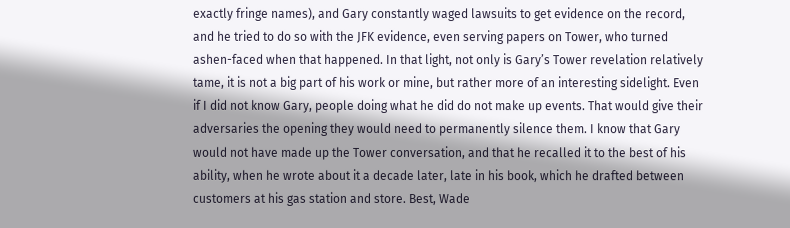exactly fringe names), and Gary constantly waged lawsuits to get evidence on the record, and he tried to do so with the JFK evidence, even serving papers on Tower, who turned ashen-faced when that happened. In that light, not only is Gary’s Tower revelation relatively tame, it is not a big part of his work or mine, but rather more of an interesting sidelight. Even if I did not know Gary, people doing what he did do not make up events. That would give their adversaries the opening they would need to permanently silence them. I know that Gary would not have made up the Tower conversation, and that he recalled it to the best of his ability, when he wrote about it a decade later, late in his book, which he drafted between customers at his gas station and store. Best, Wade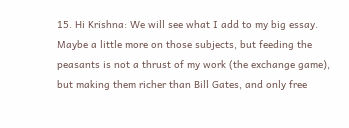15. Hi Krishna: We will see what I add to my big essay. Maybe a little more on those subjects, but feeding the peasants is not a thrust of my work (the exchange game), but making them richer than Bill Gates, and only free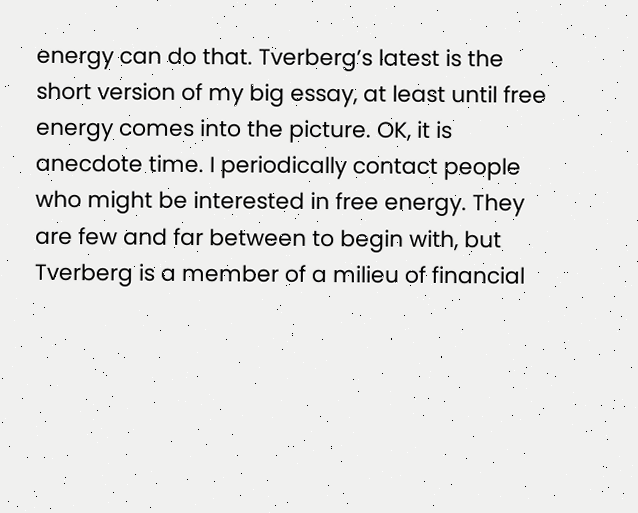energy can do that. Tverberg’s latest is the short version of my big essay, at least until free energy comes into the picture. OK, it is anecdote time. I periodically contact people who might be interested in free energy. They are few and far between to begin with, but Tverberg is a member of a milieu of financial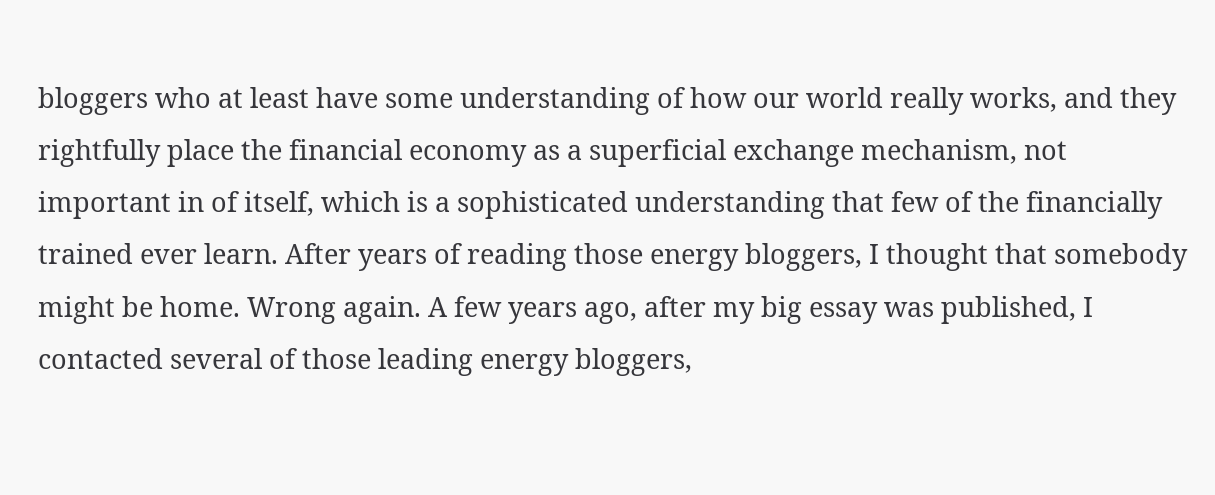bloggers who at least have some understanding of how our world really works, and they rightfully place the financial economy as a superficial exchange mechanism, not important in of itself, which is a sophisticated understanding that few of the financially trained ever learn. After years of reading those energy bloggers, I thought that somebody might be home. Wrong again. A few years ago, after my big essay was published, I contacted several of those leading energy bloggers,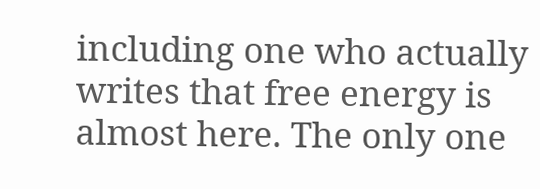including one who actually writes that free energy is almost here. The only one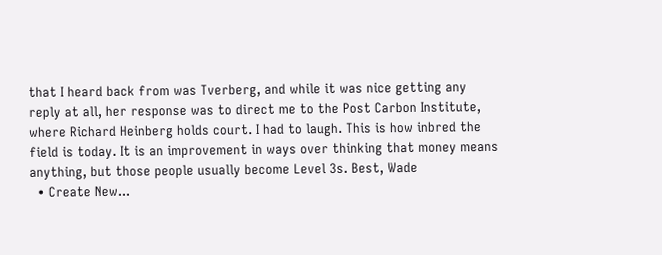that I heard back from was Tverberg, and while it was nice getting any reply at all, her response was to direct me to the Post Carbon Institute, where Richard Heinberg holds court. I had to laugh. This is how inbred the field is today. It is an improvement in ways over thinking that money means anything, but those people usually become Level 3s. Best, Wade
  • Create New...